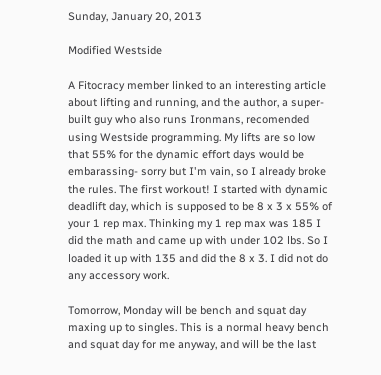Sunday, January 20, 2013

Modified Westside

A Fitocracy member linked to an interesting article about lifting and running, and the author, a super-built guy who also runs Ironmans, recomended using Westside programming. My lifts are so low that 55% for the dynamic effort days would be embarassing- sorry but I'm vain, so I already broke the rules. The first workout! I started with dynamic deadlift day, which is supposed to be 8 x 3 x 55% of your 1 rep max. Thinking my 1 rep max was 185 I did the math and came up with under 102 lbs. So I loaded it up with 135 and did the 8 x 3. I did not do any accessory work.

Tomorrow, Monday will be bench and squat day maxing up to singles. This is a normal heavy bench and squat day for me anyway, and will be the last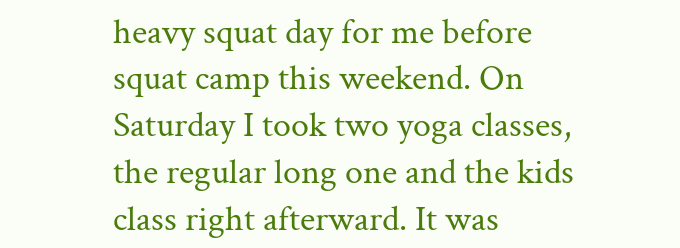heavy squat day for me before squat camp this weekend. On Saturday I took two yoga classes, the regular long one and the kids class right afterward. It was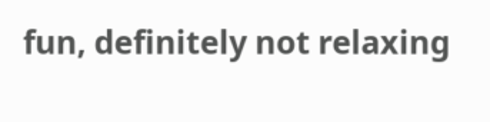fun, definitely not relaxing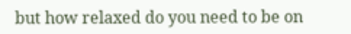but how relaxed do you need to be on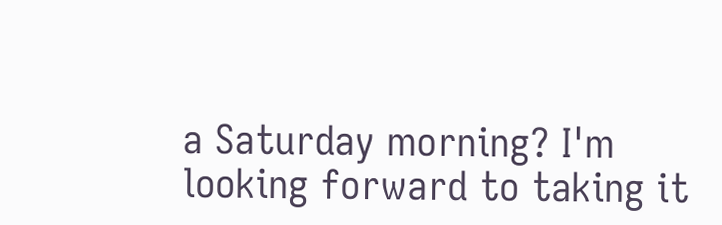a Saturday morning? I'm looking forward to taking it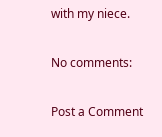with my niece.

No comments:

Post a Comment